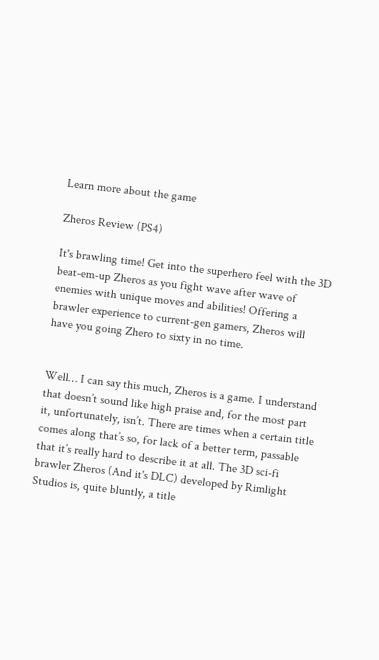Learn more about the game

Zheros Review (PS4)

It's brawling time! Get into the superhero feel with the 3D beat-em-up Zheros as you fight wave after wave of enemies with unique moves and abilities! Offering a brawler experience to current-gen gamers, Zheros will have you going Zhero to sixty in no time.


Well… I can say this much, Zheros is a game. I understand that doesn’t sound like high praise and, for the most part it, unfortunately, isn’t. There are times when a certain title comes along that’s so, for lack of a better term, passable that it’s really hard to describe it at all. The 3D sci-fi brawler Zheros (And it's DLC) developed by Rimlight Studios is, quite bluntly, a title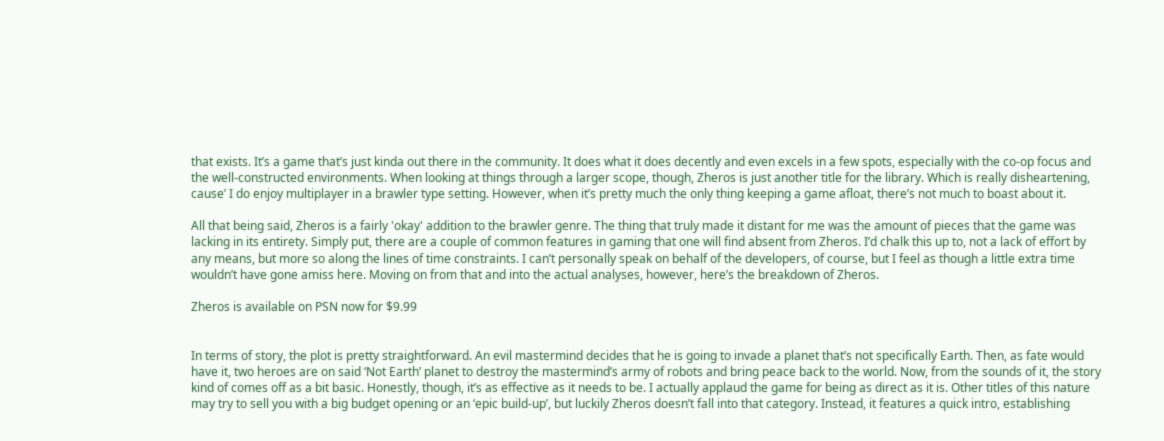that exists. It’s a game that’s just kinda out there in the community. It does what it does decently and even excels in a few spots, especially with the co-op focus and the well-constructed environments. When looking at things through a larger scope, though, Zheros is just another title for the library. Which is really disheartening, cause’ I do enjoy multiplayer in a brawler type setting. However, when it’s pretty much the only thing keeping a game afloat, there’s not much to boast about it.

All that being said, Zheros is a fairly 'okay' addition to the brawler genre. The thing that truly made it distant for me was the amount of pieces that the game was lacking in its entirety. Simply put, there are a couple of common features in gaming that one will find absent from Zheros. I’d chalk this up to, not a lack of effort by any means, but more so along the lines of time constraints. I can’t personally speak on behalf of the developers, of course, but I feel as though a little extra time wouldn’t have gone amiss here. Moving on from that and into the actual analyses, however, here’s the breakdown of Zheros.

Zheros is available on PSN now for $9.99


In terms of story, the plot is pretty straightforward. An evil mastermind decides that he is going to invade a planet that’s not specifically Earth. Then, as fate would have it, two heroes are on said ‘Not Earth’ planet to destroy the mastermind’s army of robots and bring peace back to the world. Now, from the sounds of it, the story kind of comes off as a bit basic. Honestly, though, it’s as effective as it needs to be. I actually applaud the game for being as direct as it is. Other titles of this nature may try to sell you with a big budget opening or an ‘epic build-up’, but luckily Zheros doesn’t fall into that category. Instead, it features a quick intro, establishing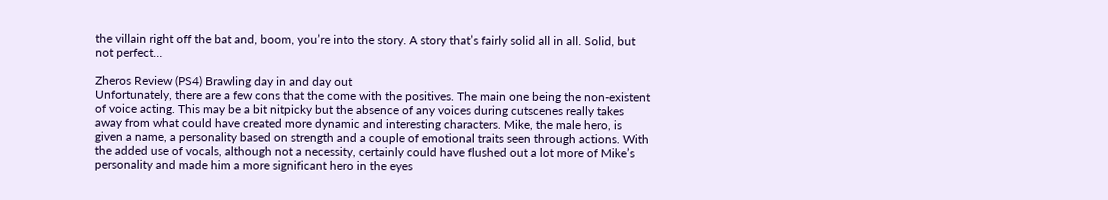the villain right off the bat and, boom, you’re into the story. A story that’s fairly solid all in all. Solid, but not perfect…

Zheros Review (PS4) Brawling day in and day out
Unfortunately, there are a few cons that the come with the positives. The main one being the non-existent of voice acting. This may be a bit nitpicky but the absence of any voices during cutscenes really takes away from what could have created more dynamic and interesting characters. Mike, the male hero, is given a name, a personality based on strength and a couple of emotional traits seen through actions. With the added use of vocals, although not a necessity, certainly could have flushed out a lot more of Mike’s personality and made him a more significant hero in the eyes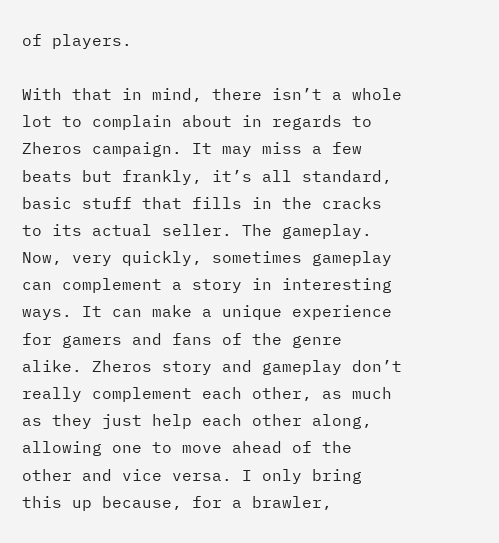of players.

With that in mind, there isn’t a whole lot to complain about in regards to Zheros campaign. It may miss a few beats but frankly, it’s all standard, basic stuff that fills in the cracks to its actual seller. The gameplay. Now, very quickly, sometimes gameplay can complement a story in interesting ways. It can make a unique experience for gamers and fans of the genre alike. Zheros story and gameplay don’t really complement each other, as much as they just help each other along, allowing one to move ahead of the other and vice versa. I only bring this up because, for a brawler,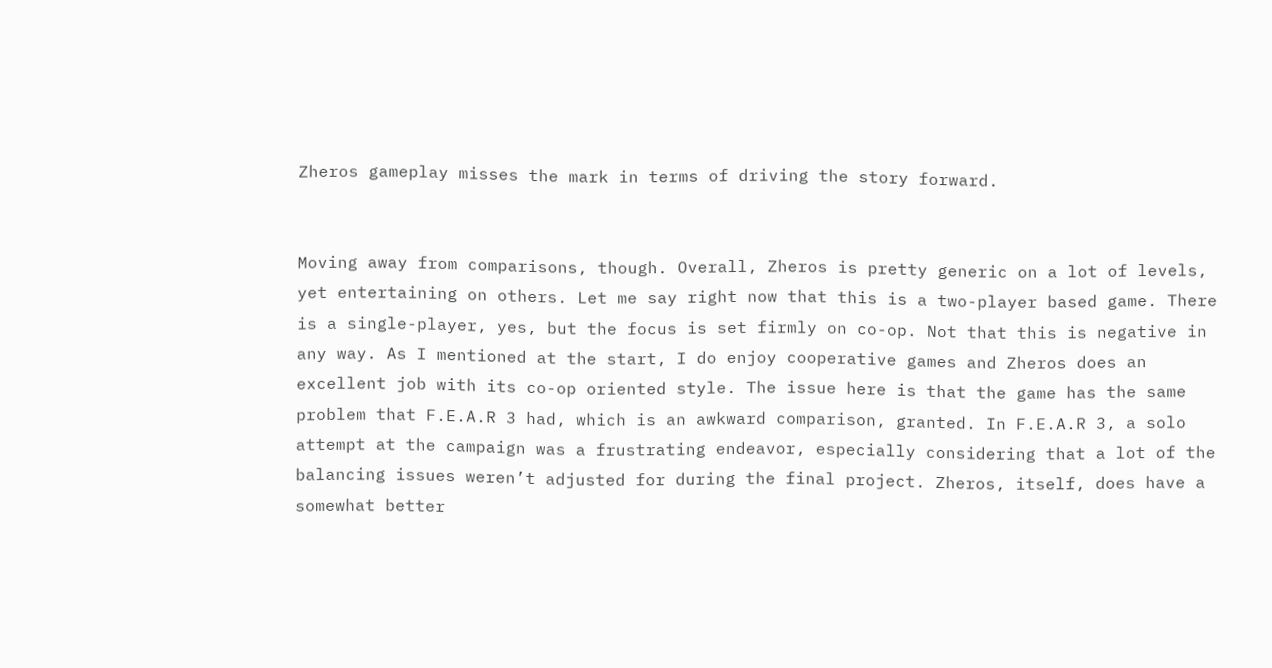Zheros gameplay misses the mark in terms of driving the story forward.


Moving away from comparisons, though. Overall, Zheros is pretty generic on a lot of levels, yet entertaining on others. Let me say right now that this is a two-player based game. There is a single-player, yes, but the focus is set firmly on co-op. Not that this is negative in any way. As I mentioned at the start, I do enjoy cooperative games and Zheros does an excellent job with its co-op oriented style. The issue here is that the game has the same problem that F.E.A.R 3 had, which is an awkward comparison, granted. In F.E.A.R 3, a solo attempt at the campaign was a frustrating endeavor, especially considering that a lot of the balancing issues weren’t adjusted for during the final project. Zheros, itself, does have a somewhat better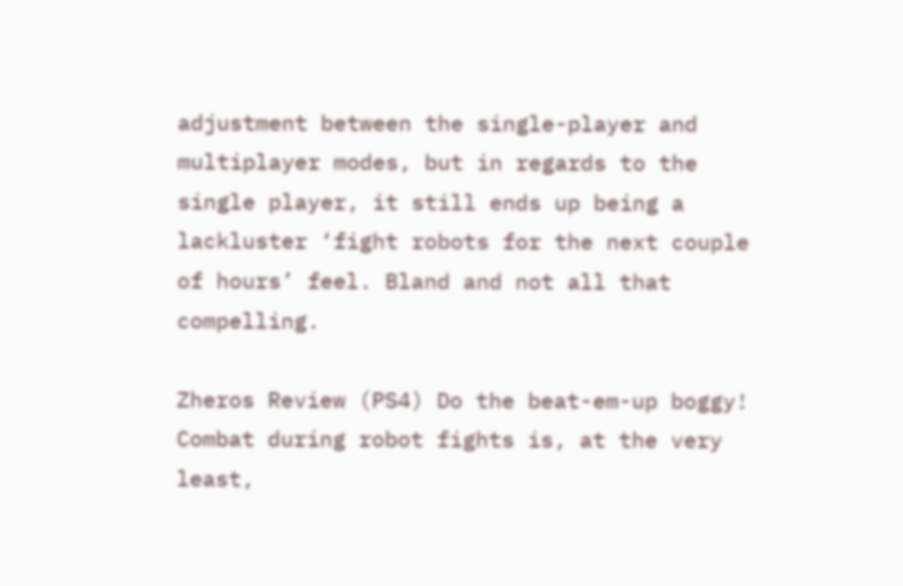adjustment between the single-player and multiplayer modes, but in regards to the single player, it still ends up being a lackluster ‘fight robots for the next couple of hours’ feel. Bland and not all that compelling.

Zheros Review (PS4) Do the beat-em-up boggy!
Combat during robot fights is, at the very least,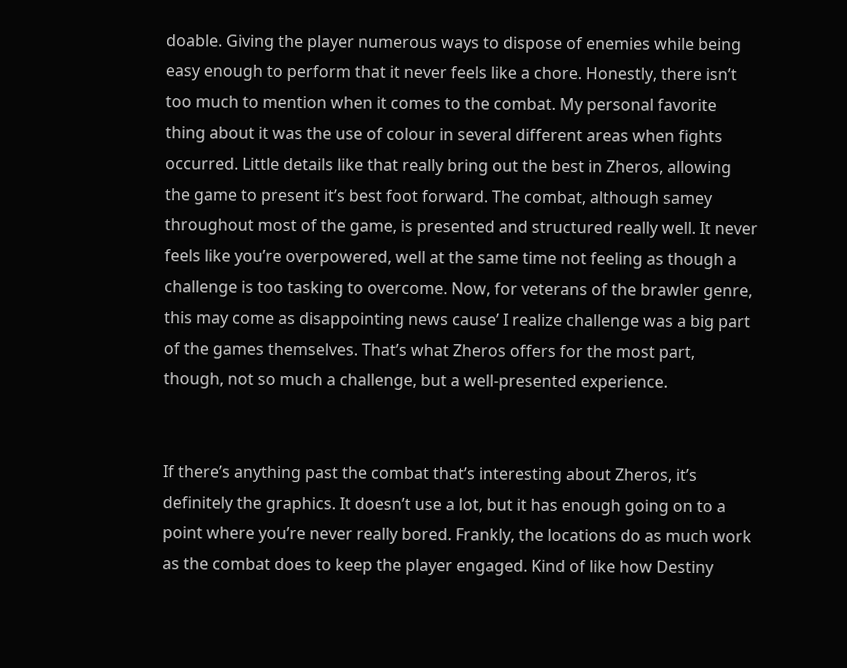doable. Giving the player numerous ways to dispose of enemies while being easy enough to perform that it never feels like a chore. Honestly, there isn’t too much to mention when it comes to the combat. My personal favorite thing about it was the use of colour in several different areas when fights occurred. Little details like that really bring out the best in Zheros, allowing the game to present it’s best foot forward. The combat, although samey throughout most of the game, is presented and structured really well. It never feels like you’re overpowered, well at the same time not feeling as though a challenge is too tasking to overcome. Now, for veterans of the brawler genre, this may come as disappointing news cause’ I realize challenge was a big part of the games themselves. That’s what Zheros offers for the most part, though, not so much a challenge, but a well-presented experience.


If there’s anything past the combat that’s interesting about Zheros, it’s definitely the graphics. It doesn’t use a lot, but it has enough going on to a point where you’re never really bored. Frankly, the locations do as much work as the combat does to keep the player engaged. Kind of like how Destiny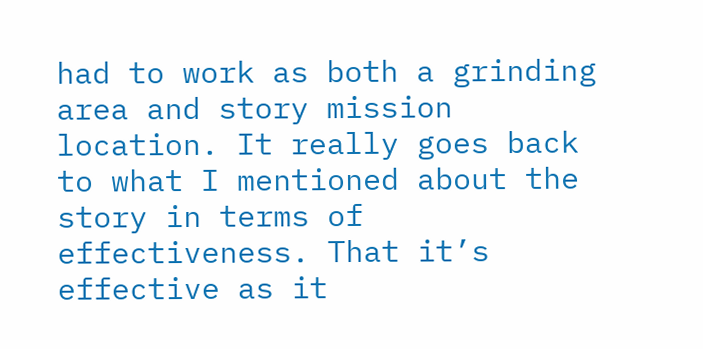had to work as both a grinding area and story mission location. It really goes back to what I mentioned about the story in terms of effectiveness. That it’s effective as it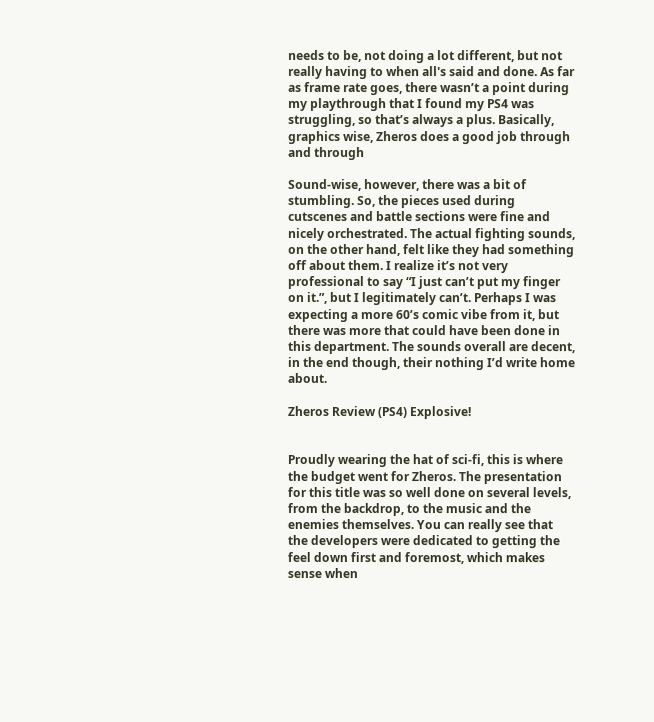needs to be, not doing a lot different, but not really having to when all's said and done. As far as frame rate goes, there wasn’t a point during my playthrough that I found my PS4 was struggling, so that’s always a plus. Basically, graphics wise, Zheros does a good job through and through

Sound-wise, however, there was a bit of stumbling. So, the pieces used during cutscenes and battle sections were fine and nicely orchestrated. The actual fighting sounds, on the other hand, felt like they had something off about them. I realize it’s not very professional to say “I just can’t put my finger on it.”, but I legitimately can’t. Perhaps I was expecting a more 60’s comic vibe from it, but there was more that could have been done in this department. The sounds overall are decent, in the end though, their nothing I’d write home about.

Zheros Review (PS4) Explosive!


Proudly wearing the hat of sci-fi, this is where the budget went for Zheros. The presentation for this title was so well done on several levels, from the backdrop, to the music and the enemies themselves. You can really see that the developers were dedicated to getting the feel down first and foremost, which makes sense when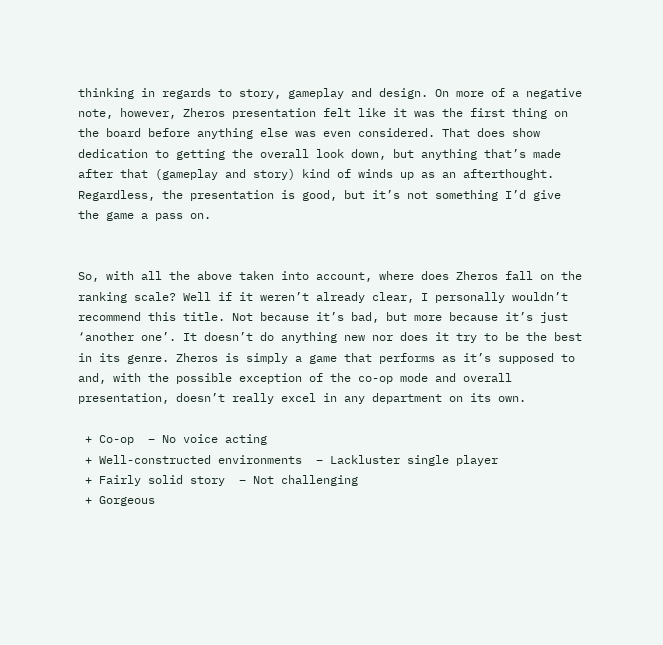thinking in regards to story, gameplay and design. On more of a negative note, however, Zheros presentation felt like it was the first thing on the board before anything else was even considered. That does show dedication to getting the overall look down, but anything that’s made after that (gameplay and story) kind of winds up as an afterthought. Regardless, the presentation is good, but it’s not something I’d give the game a pass on.


So, with all the above taken into account, where does Zheros fall on the ranking scale? Well if it weren’t already clear, I personally wouldn’t recommend this title. Not because it’s bad, but more because it’s just ‘another one’. It doesn’t do anything new nor does it try to be the best in its genre. Zheros is simply a game that performs as it’s supposed to and, with the possible exception of the co-op mode and overall presentation, doesn’t really excel in any department on its own.

 + Co-op  – No voice acting
 + Well-constructed environments  – Lackluster single player
 + Fairly solid story  – Not challenging
 + Gorgeous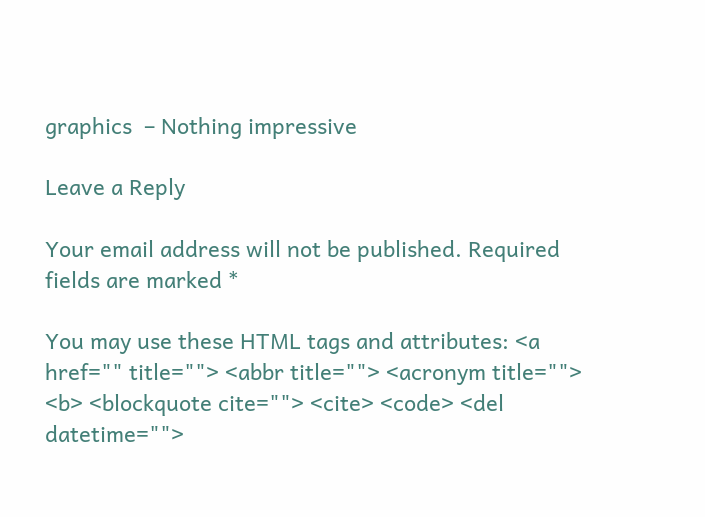graphics  – Nothing impressive

Leave a Reply

Your email address will not be published. Required fields are marked *

You may use these HTML tags and attributes: <a href="" title=""> <abbr title=""> <acronym title=""> <b> <blockquote cite=""> <cite> <code> <del datetime="">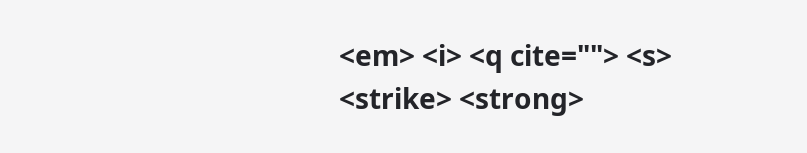<em> <i> <q cite=""> <s> <strike> <strong>